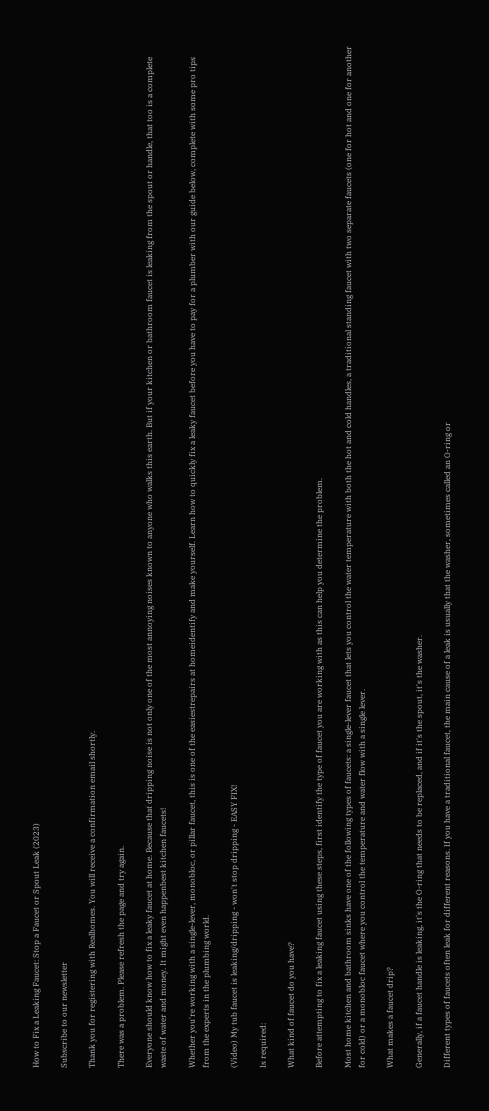How to Fix a Leaking Faucet: Stop a Faucet or Spout Leak (2023)

Subscribe to our newsletter

Thank you for registering with Realhomes. You will receive a confirmation email shortly.

There was a problem. Please refresh the page and try again.

Everyone should know how to fix a leaky faucet at home. Because that dripping noise is not only one of the most annoying noises known to anyone who walks this earth. But if your kitchen or bathroom faucet is leaking from the spout or handle, that too is a complete waste of water and money. It might even happenbest kitchen faucets!

Whether you're working with a single-lever, monobloc, or pillar faucet, this is one of the easiestrepairs at homeidentify and make yourself. Learn how to quickly fix a leaky faucet before you have to pay for a plumber with our guide below, complete with some pro tips from the experts in the plumbing world.

(Video) My tub faucet is leaking/dripping - won't stop dripping - EASY FIX!

Is required:

What kind of faucet do you have?

Before attempting to fix a leaking faucet using these steps, first identify the type of faucet you are working with as this can help you determine the problem.

Most home kitchen and bathroom sinks have one of the following types of faucets: a single-lever faucet that lets you control the water temperature with both the hot and cold handles, a traditional standing faucet with two separate faucets (one for hot and one for another for cold) or a monobloc faucet where you control the temperature and water flow with a single lever.

What makes a faucet drip?

Generally, if a faucet handle is leaking, it's the O-ring that needs to be replaced, and if it's the spout, it's the washer.

Different types of faucets often leak for different reasons. If you have a traditional faucet, the main cause of a leak is usually that the washer, sometimes called an O-ring or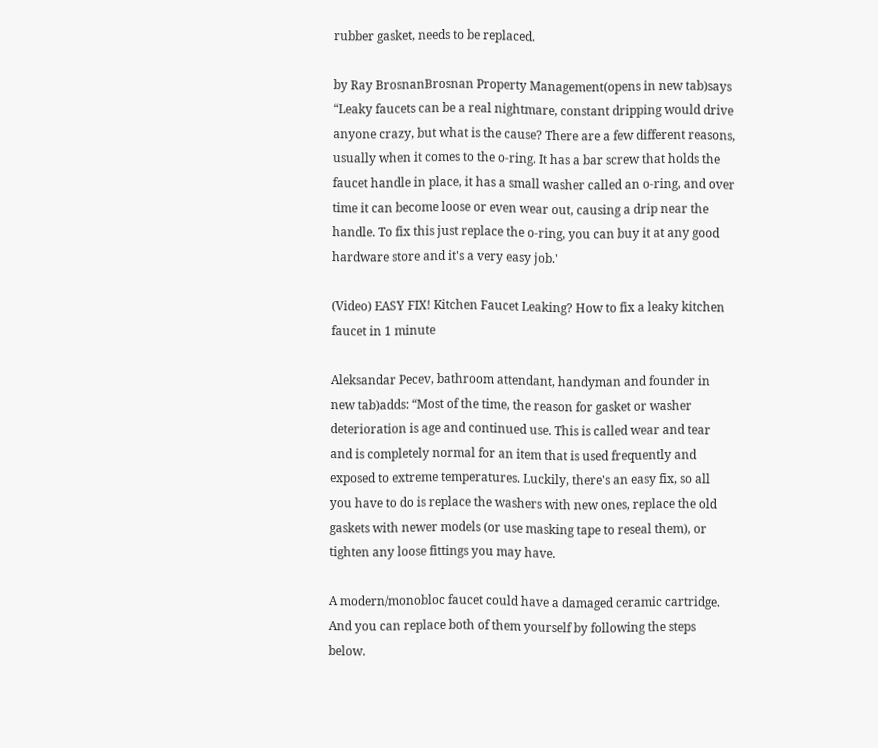rubber gasket, needs to be replaced.

by Ray BrosnanBrosnan Property Management(opens in new tab)says “Leaky faucets can be a real nightmare, constant dripping would drive anyone crazy, but what is the cause? There are a few different reasons, usually when it comes to the o-ring. It has a bar screw that holds the faucet handle in place, it has a small washer called an o-ring, and over time it can become loose or even wear out, causing a drip near the handle. To fix this just replace the o-ring, you can buy it at any good hardware store and it's a very easy job.'

(Video) EASY FIX! Kitchen Faucet Leaking? How to fix a leaky kitchen faucet in 1 minute

Aleksandar Pecev, bathroom attendant, handyman and founder in new tab)adds: “Most of the time, the reason for gasket or washer deterioration is age and continued use. This is called wear and tear and is completely normal for an item that is used frequently and exposed to extreme temperatures. Luckily, there's an easy fix, so all you have to do is replace the washers with new ones, replace the old gaskets with newer models (or use masking tape to reseal them), or tighten any loose fittings you may have.

A modern/monobloc faucet could have a damaged ceramic cartridge. And you can replace both of them yourself by following the steps below.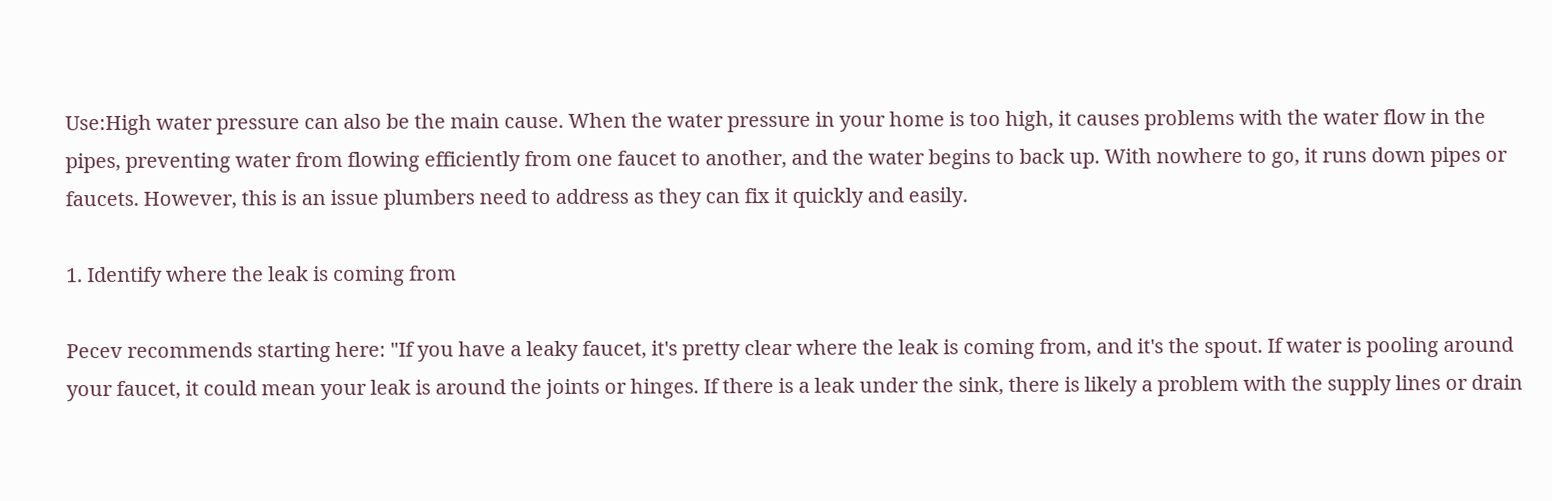Use:High water pressure can also be the main cause. When the water pressure in your home is too high, it causes problems with the water flow in the pipes, preventing water from flowing efficiently from one faucet to another, and the water begins to back up. With nowhere to go, it runs down pipes or faucets. However, this is an issue plumbers need to address as they can fix it quickly and easily.

1. Identify where the leak is coming from

Pecev recommends starting here: "If you have a leaky faucet, it's pretty clear where the leak is coming from, and it's the spout. If water is pooling around your faucet, it could mean your leak is around the joints or hinges. If there is a leak under the sink, there is likely a problem with the supply lines or drain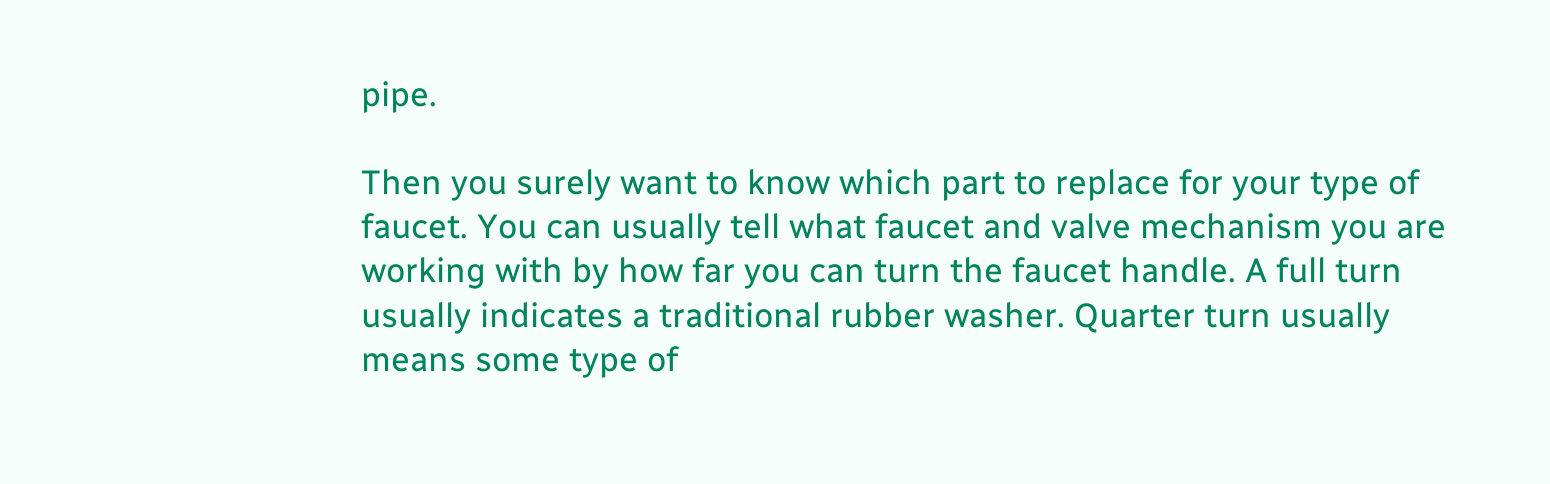pipe.

Then you surely want to know which part to replace for your type of faucet. You can usually tell what faucet and valve mechanism you are working with by how far you can turn the faucet handle. A full turn usually indicates a traditional rubber washer. Quarter turn usually means some type of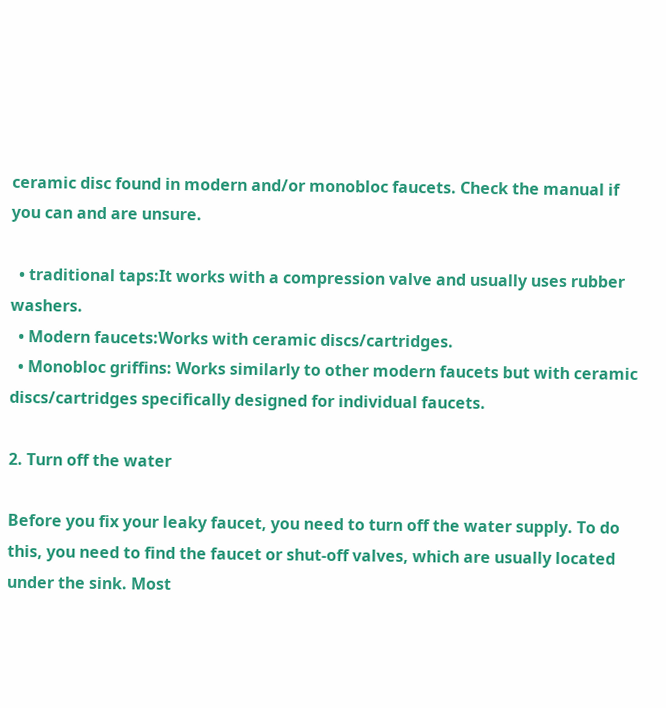ceramic disc found in modern and/or monobloc faucets. Check the manual if you can and are unsure.

  • traditional taps:It works with a compression valve and usually uses rubber washers.
  • Modern faucets:Works with ceramic discs/cartridges.
  • Monobloc griffins: Works similarly to other modern faucets but with ceramic discs/cartridges specifically designed for individual faucets.

2. Turn off the water

Before you fix your leaky faucet, you need to turn off the water supply. To do this, you need to find the faucet or shut-off valves, which are usually located under the sink. Most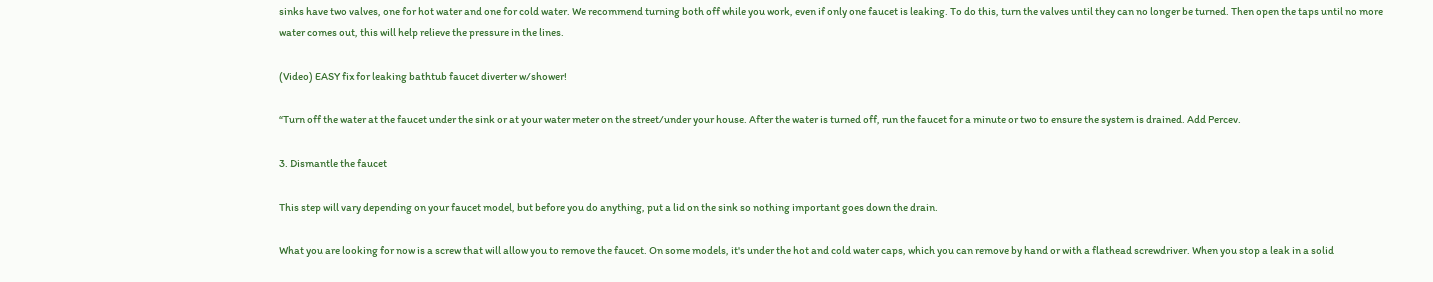sinks have two valves, one for hot water and one for cold water. We recommend turning both off while you work, even if only one faucet is leaking. To do this, turn the valves until they can no longer be turned. Then open the taps until no more water comes out, this will help relieve the pressure in the lines.

(Video) EASY fix for leaking bathtub faucet diverter w/shower!

“Turn off the water at the faucet under the sink or at your water meter on the street/under your house. After the water is turned off, run the faucet for a minute or two to ensure the system is drained. Add Percev.

3. Dismantle the faucet

This step will vary depending on your faucet model, but before you do anything, put a lid on the sink so nothing important goes down the drain.

What you are looking for now is a screw that will allow you to remove the faucet. On some models, it's under the hot and cold water caps, which you can remove by hand or with a flathead screwdriver. When you stop a leak in a solid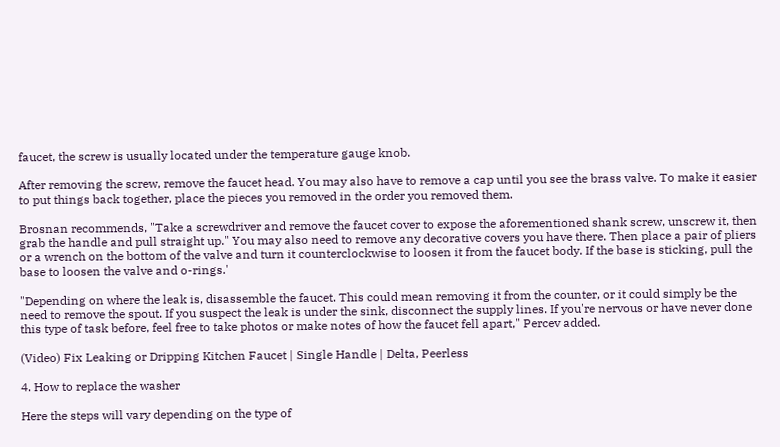faucet, the screw is usually located under the temperature gauge knob.

After removing the screw, remove the faucet head. You may also have to remove a cap until you see the brass valve. To make it easier to put things back together, place the pieces you removed in the order you removed them.

Brosnan recommends, "Take a screwdriver and remove the faucet cover to expose the aforementioned shank screw, unscrew it, then grab the handle and pull straight up." You may also need to remove any decorative covers you have there. Then place a pair of pliers or a wrench on the bottom of the valve and turn it counterclockwise to loosen it from the faucet body. If the base is sticking, pull the base to loosen the valve and o-rings.'

"Depending on where the leak is, disassemble the faucet. This could mean removing it from the counter, or it could simply be the need to remove the spout. If you suspect the leak is under the sink, disconnect the supply lines. If you're nervous or have never done this type of task before, feel free to take photos or make notes of how the faucet fell apart," Percev added.

(Video) Fix Leaking or Dripping Kitchen Faucet | Single Handle | Delta, Peerless

4. How to replace the washer

Here the steps will vary depending on the type of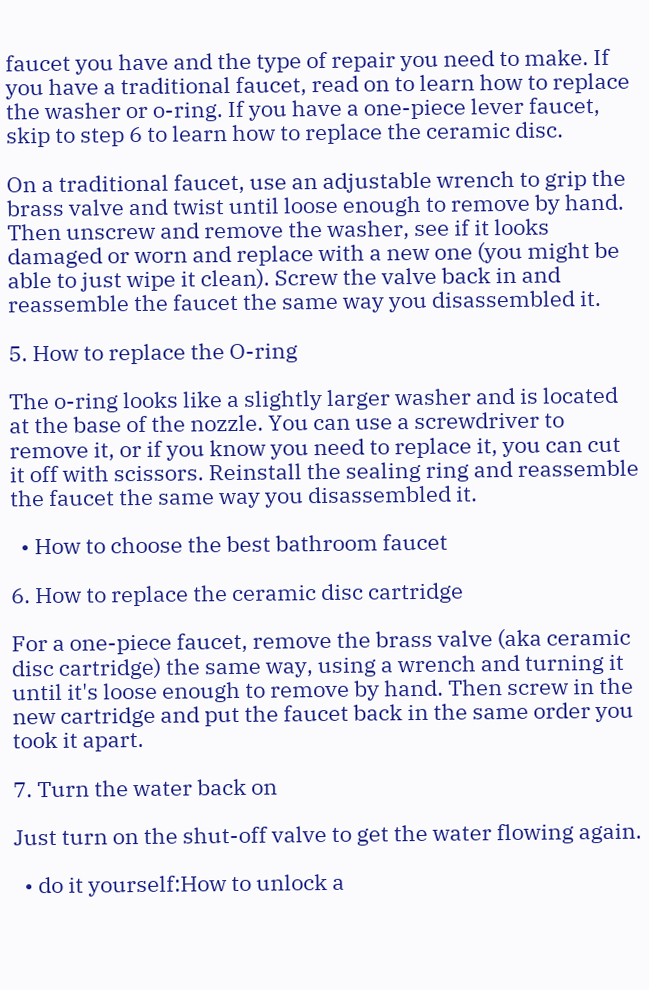faucet you have and the type of repair you need to make. If you have a traditional faucet, read on to learn how to replace the washer or o-ring. If you have a one-piece lever faucet, skip to step 6 to learn how to replace the ceramic disc.

On a traditional faucet, use an adjustable wrench to grip the brass valve and twist until loose enough to remove by hand. Then unscrew and remove the washer, see if it looks damaged or worn and replace with a new one (you might be able to just wipe it clean). Screw the valve back in and reassemble the faucet the same way you disassembled it.

5. How to replace the O-ring

The o-ring looks like a slightly larger washer and is located at the base of the nozzle. You can use a screwdriver to remove it, or if you know you need to replace it, you can cut it off with scissors. Reinstall the sealing ring and reassemble the faucet the same way you disassembled it.

  • How to choose the best bathroom faucet

6. How to replace the ceramic disc cartridge

For a one-piece faucet, remove the brass valve (aka ceramic disc cartridge) the same way, using a wrench and turning it until it's loose enough to remove by hand. Then screw in the new cartridge and put the faucet back in the same order you took it apart.

7. Turn the water back on

Just turn on the shut-off valve to get the water flowing again.

  • do it yourself:How to unlock a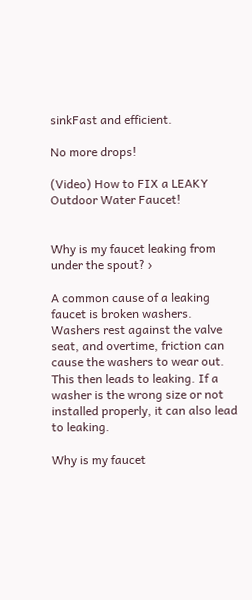sinkFast and efficient.

No more drops!

(Video) How to FIX a LEAKY Outdoor Water Faucet!


Why is my faucet leaking from under the spout? ›

A common cause of a leaking faucet is broken washers. Washers rest against the valve seat, and overtime, friction can cause the washers to wear out. This then leads to leaking. If a washer is the wrong size or not installed properly, it can also lead to leaking.

Why is my faucet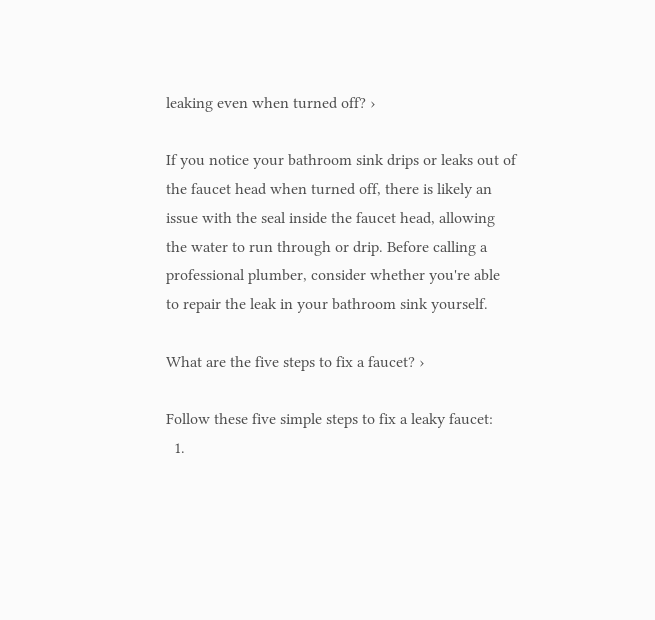leaking even when turned off? ›

If you notice your bathroom sink drips or leaks out of the faucet head when turned off, there is likely an issue with the seal inside the faucet head, allowing the water to run through or drip. Before calling a professional plumber, consider whether you're able to repair the leak in your bathroom sink yourself.

What are the five steps to fix a faucet? ›

Follow these five simple steps to fix a leaky faucet:
  1.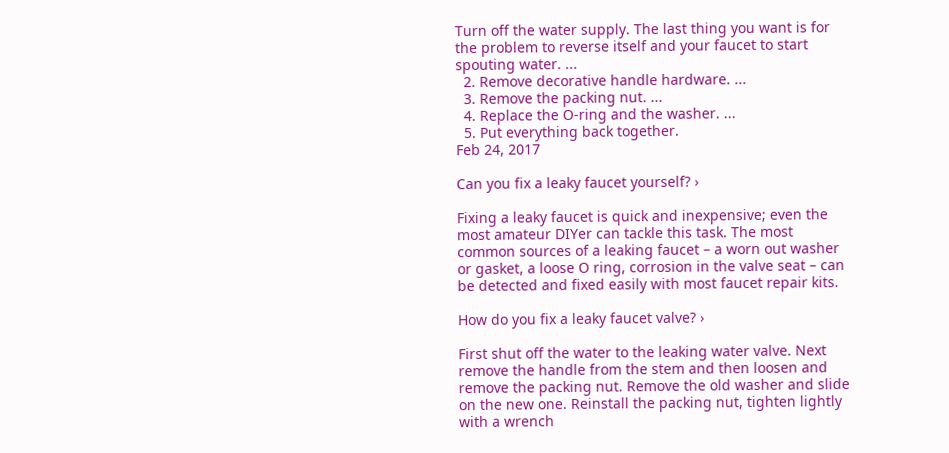Turn off the water supply. The last thing you want is for the problem to reverse itself and your faucet to start spouting water. ...
  2. Remove decorative handle hardware. ...
  3. Remove the packing nut. ...
  4. Replace the O-ring and the washer. ...
  5. Put everything back together.
Feb 24, 2017

Can you fix a leaky faucet yourself? ›

Fixing a leaky faucet is quick and inexpensive; even the most amateur DIYer can tackle this task. The most common sources of a leaking faucet – a worn out washer or gasket, a loose O ring, corrosion in the valve seat – can be detected and fixed easily with most faucet repair kits.

How do you fix a leaky faucet valve? ›

First shut off the water to the leaking water valve. Next remove the handle from the stem and then loosen and remove the packing nut. Remove the old washer and slide on the new one. Reinstall the packing nut, tighten lightly with a wrench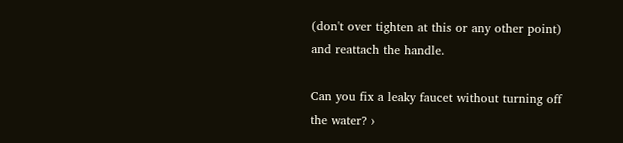(don't over tighten at this or any other point) and reattach the handle.

Can you fix a leaky faucet without turning off the water? ›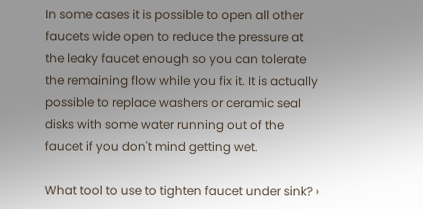In some cases it is possible to open all other faucets wide open to reduce the pressure at the leaky faucet enough so you can tolerate the remaining flow while you fix it. It is actually possible to replace washers or ceramic seal disks with some water running out of the faucet if you don't mind getting wet.

What tool to use to tighten faucet under sink? ›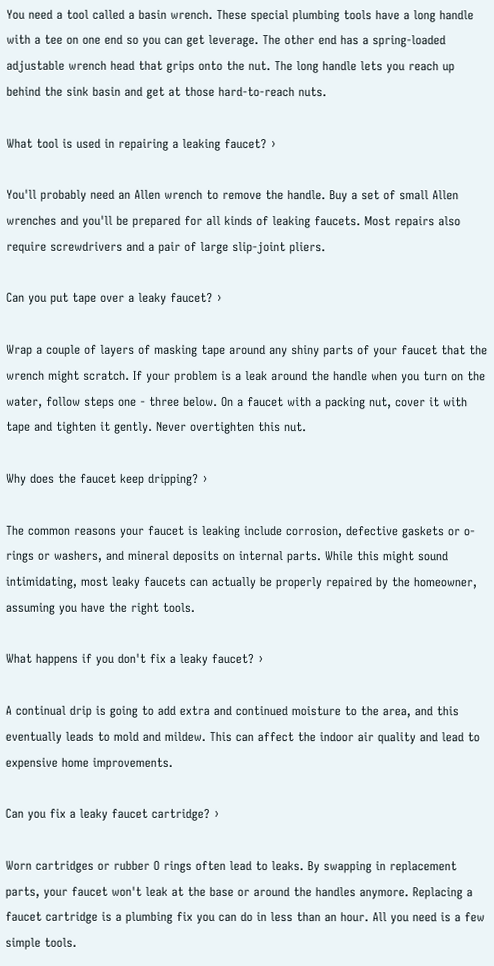You need a tool called a basin wrench. These special plumbing tools have a long handle with a tee on one end so you can get leverage. The other end has a spring-loaded adjustable wrench head that grips onto the nut. The long handle lets you reach up behind the sink basin and get at those hard-to-reach nuts.

What tool is used in repairing a leaking faucet? ›

You'll probably need an Allen wrench to remove the handle. Buy a set of small Allen wrenches and you'll be prepared for all kinds of leaking faucets. Most repairs also require screwdrivers and a pair of large slip-joint pliers.

Can you put tape over a leaky faucet? ›

Wrap a couple of layers of masking tape around any shiny parts of your faucet that the wrench might scratch. If your problem is a leak around the handle when you turn on the water, follow steps one - three below. On a faucet with a packing nut, cover it with tape and tighten it gently. Never overtighten this nut.

Why does the faucet keep dripping? ›

The common reasons your faucet is leaking include corrosion, defective gaskets or o-rings or washers, and mineral deposits on internal parts. While this might sound intimidating, most leaky faucets can actually be properly repaired by the homeowner, assuming you have the right tools.

What happens if you don't fix a leaky faucet? ›

A continual drip is going to add extra and continued moisture to the area, and this eventually leads to mold and mildew. This can affect the indoor air quality and lead to expensive home improvements.

Can you fix a leaky faucet cartridge? ›

Worn cartridges or rubber O rings often lead to leaks. By swapping in replacement parts, your faucet won't leak at the base or around the handles anymore. Replacing a faucet cartridge is a plumbing fix you can do in less than an hour. All you need is a few simple tools.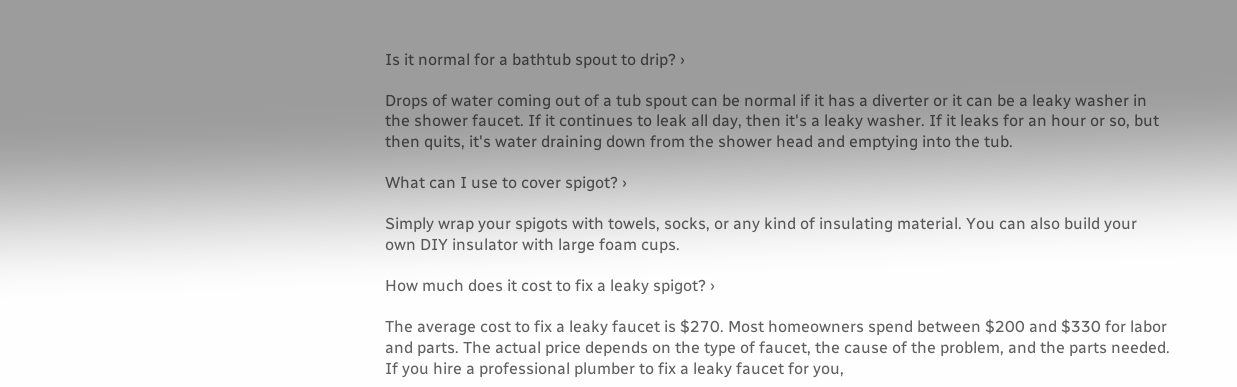Is it normal for a bathtub spout to drip? ›

Drops of water coming out of a tub spout can be normal if it has a diverter or it can be a leaky washer in the shower faucet. If it continues to leak all day, then it's a leaky washer. If it leaks for an hour or so, but then quits, it's water draining down from the shower head and emptying into the tub.

What can I use to cover spigot? ›

Simply wrap your spigots with towels, socks, or any kind of insulating material. You can also build your own DIY insulator with large foam cups.

How much does it cost to fix a leaky spigot? ›

The average cost to fix a leaky faucet is $270. Most homeowners spend between $200 and $330 for labor and parts. The actual price depends on the type of faucet, the cause of the problem, and the parts needed. If you hire a professional plumber to fix a leaky faucet for you,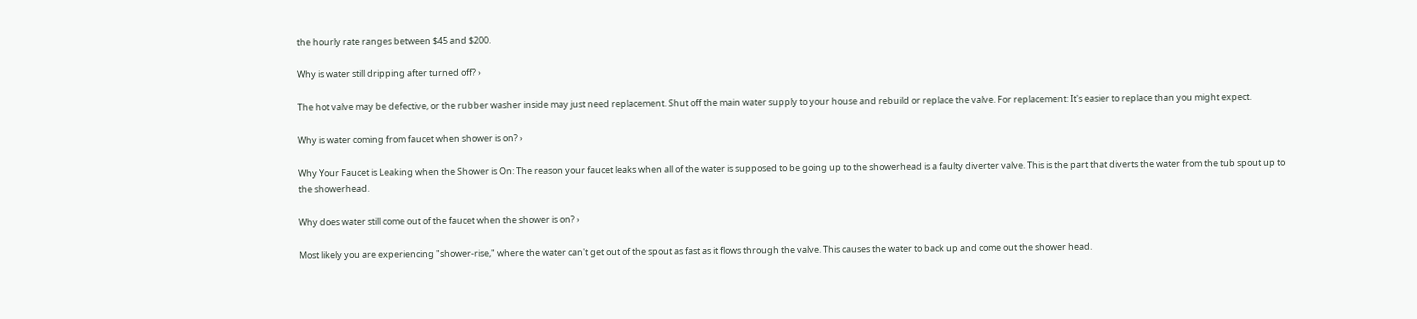the hourly rate ranges between $45 and $200.

Why is water still dripping after turned off? ›

The hot valve may be defective, or the rubber washer inside may just need replacement. Shut off the main water supply to your house and rebuild or replace the valve. For replacement: It's easier to replace than you might expect.

Why is water coming from faucet when shower is on? ›

Why Your Faucet is Leaking when the Shower is On: The reason your faucet leaks when all of the water is supposed to be going up to the showerhead is a faulty diverter valve. This is the part that diverts the water from the tub spout up to the showerhead.

Why does water still come out of the faucet when the shower is on? ›

Most likely you are experiencing "shower-rise," where the water can't get out of the spout as fast as it flows through the valve. This causes the water to back up and come out the shower head.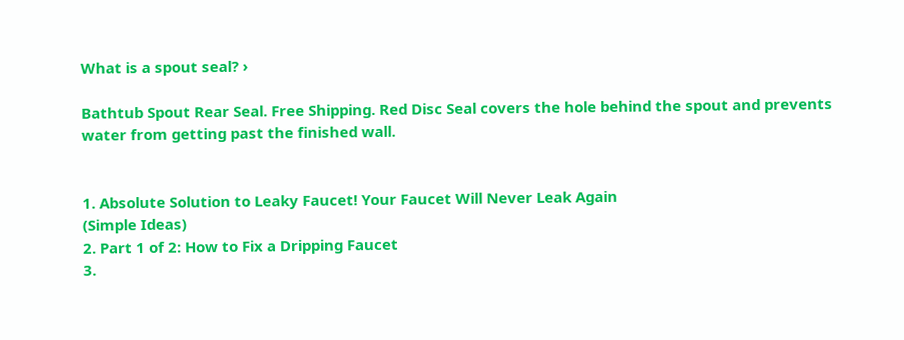What is a spout seal? ›

Bathtub Spout Rear Seal. Free Shipping. Red Disc Seal covers the hole behind the spout and prevents water from getting past the finished wall.


1. Absolute Solution to Leaky Faucet! Your Faucet Will Never Leak Again
(Simple Ideas)
2. Part 1 of 2: How to Fix a Dripping Faucet
3.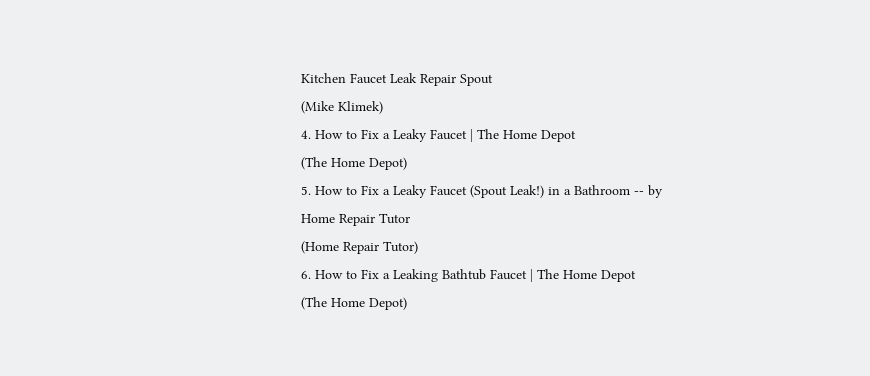Kitchen Faucet Leak Repair Spout
(Mike Klimek)
4. How to Fix a Leaky Faucet | The Home Depot
(The Home Depot)
5. How to Fix a Leaky Faucet (Spout Leak!) in a Bathroom -- by Home Repair Tutor
(Home Repair Tutor)
6. How to Fix a Leaking Bathtub Faucet | The Home Depot
(The Home Depot)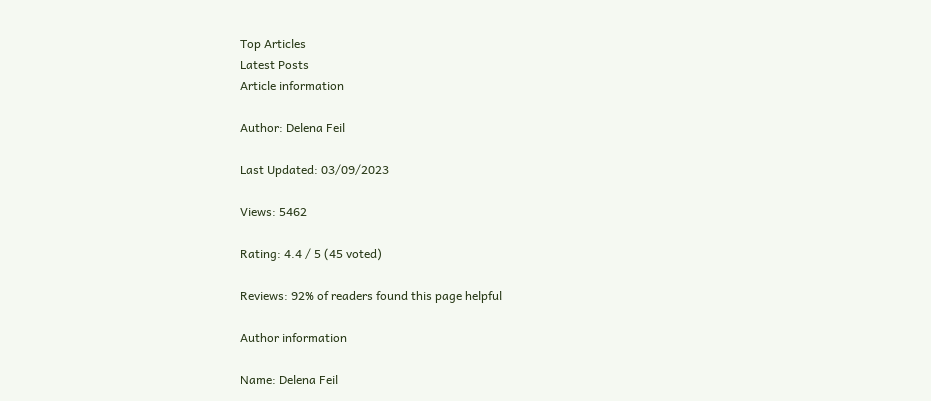Top Articles
Latest Posts
Article information

Author: Delena Feil

Last Updated: 03/09/2023

Views: 5462

Rating: 4.4 / 5 (45 voted)

Reviews: 92% of readers found this page helpful

Author information

Name: Delena Feil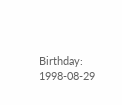Birthday: 1998-08-29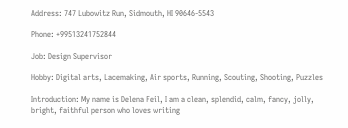Address: 747 Lubowitz Run, Sidmouth, HI 90646-5543

Phone: +99513241752844

Job: Design Supervisor

Hobby: Digital arts, Lacemaking, Air sports, Running, Scouting, Shooting, Puzzles

Introduction: My name is Delena Feil, I am a clean, splendid, calm, fancy, jolly, bright, faithful person who loves writing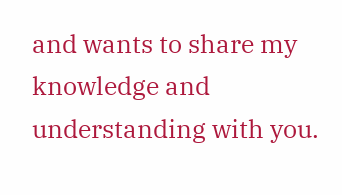and wants to share my knowledge and understanding with you.